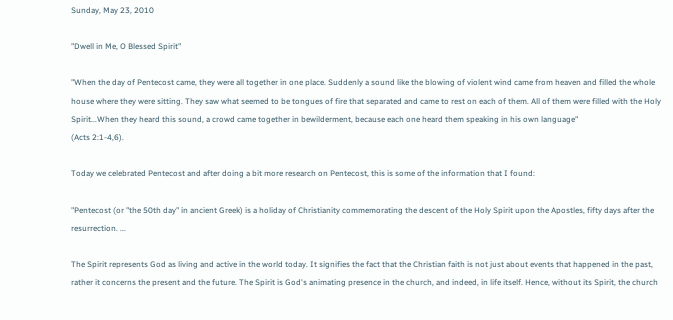Sunday, May 23, 2010

"Dwell in Me, O Blessed Spirit"

"When the day of Pentecost came, they were all together in one place. Suddenly a sound like the blowing of violent wind came from heaven and filled the whole house where they were sitting. They saw what seemed to be tongues of fire that separated and came to rest on each of them. All of them were filled with the Holy Spirit...When they heard this sound, a crowd came together in bewilderment, because each one heard them speaking in his own language"
(Acts 2:1-4,6).

Today we celebrated Pentecost and after doing a bit more research on Pentecost, this is some of the information that I found:

"Pentecost (or "the 50th day" in ancient Greek) is a holiday of Christianity commemorating the descent of the Holy Spirit upon the Apostles, fifty days after the resurrection. ...

The Spirit represents God as living and active in the world today. It signifies the fact that the Christian faith is not just about events that happened in the past, rather it concerns the present and the future. The Spirit is God's animating presence in the church, and indeed, in life itself. Hence, without its Spirit, the church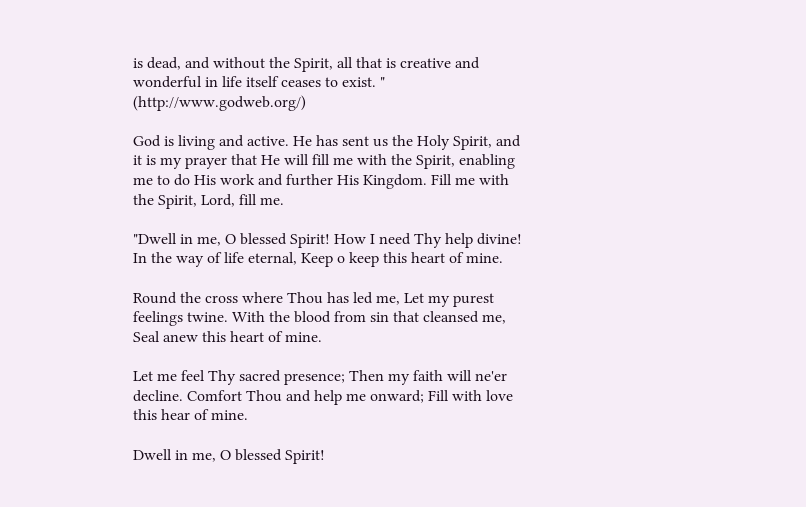is dead, and without the Spirit, all that is creative and wonderful in life itself ceases to exist. " (http://www.godweb.org/)

God is living and active. He has sent us the Holy Spirit, and it is my prayer that He will fill me with the Spirit, enabling me to do His work and further His Kingdom. Fill me with the Spirit, Lord, fill me.

"Dwell in me, O blessed Spirit! How I need Thy help divine! In the way of life eternal, Keep o keep this heart of mine.

Round the cross where Thou has led me, Let my purest feelings twine. With the blood from sin that cleansed me, Seal anew this heart of mine.

Let me feel Thy sacred presence; Then my faith will ne'er decline. Comfort Thou and help me onward; Fill with love this hear of mine.

Dwell in me, O blessed Spirit!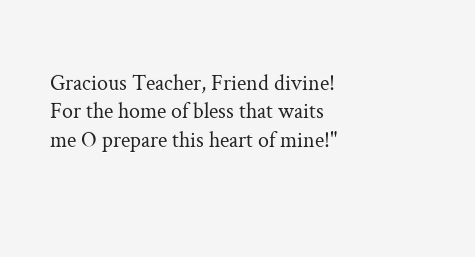Gracious Teacher, Friend divine! For the home of bless that waits me O prepare this heart of mine!"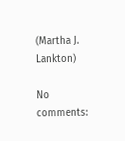(Martha J. Lankton)

No comments: